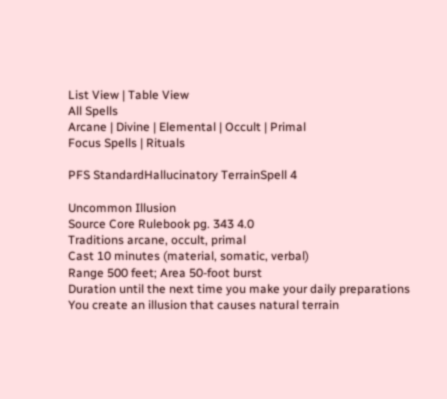List View | Table View
All Spells
Arcane | Divine | Elemental | Occult | Primal
Focus Spells | Rituals

PFS StandardHallucinatory TerrainSpell 4

Uncommon Illusion
Source Core Rulebook pg. 343 4.0
Traditions arcane, occult, primal
Cast 10 minutes (material, somatic, verbal)
Range 500 feet; Area 50-foot burst
Duration until the next time you make your daily preparations
You create an illusion that causes natural terrain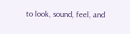to look, sound, feel, and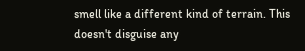smell like a different kind of terrain. This doesn't disguise any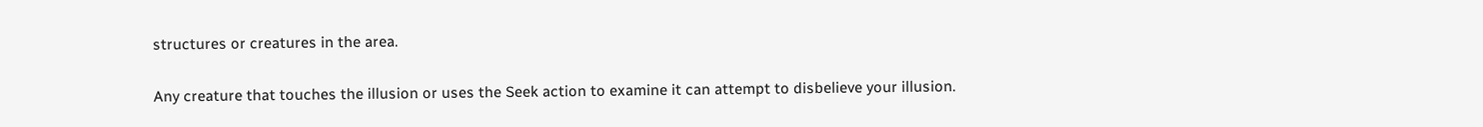structures or creatures in the area.

Any creature that touches the illusion or uses the Seek action to examine it can attempt to disbelieve your illusion.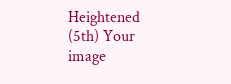Heightened (5th) Your image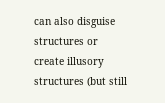can also disguise structures or create illusory structures (but still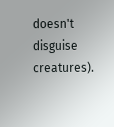doesn't disguise creatures).